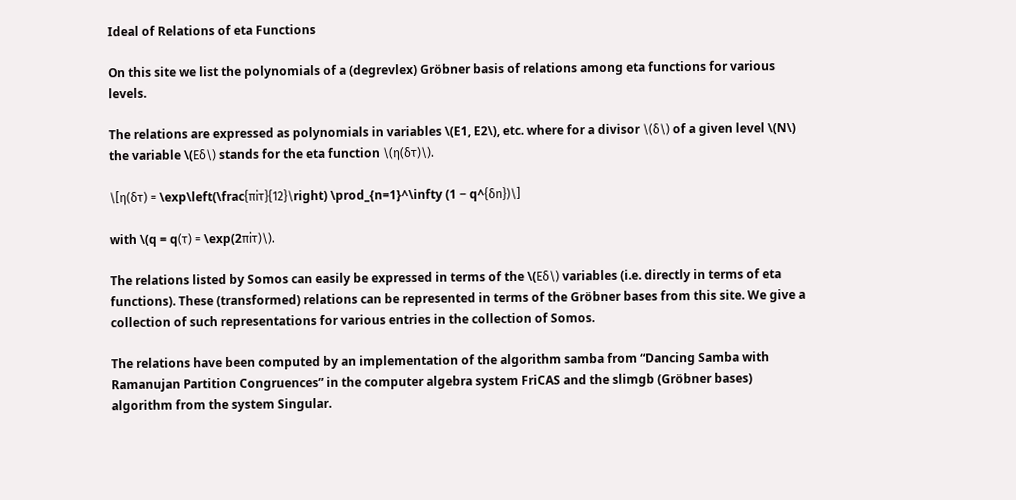Ideal of Relations of eta Functions

On this site we list the polynomials of a (degrevlex) Gröbner basis of relations among eta functions for various levels.

The relations are expressed as polynomials in variables \(E1, E2\), etc. where for a divisor \(δ\) of a given level \(N\) the variable \(Eδ\) stands for the eta function \(η(δτ)\).

\[η(δτ) = \exp\left(\frac{πiτ}{12}\right) \prod_{n=1}^\infty (1 − q^{δn})\]

with \(q = q(τ) = \exp(2πiτ)\).

The relations listed by Somos can easily be expressed in terms of the \(Eδ\) variables (i.e. directly in terms of eta functions). These (transformed) relations can be represented in terms of the Gröbner bases from this site. We give a collection of such representations for various entries in the collection of Somos.

The relations have been computed by an implementation of the algorithm samba from “Dancing Samba with Ramanujan Partition Congruences” in the computer algebra system FriCAS and the slimgb (Gröbner bases) algorithm from the system Singular.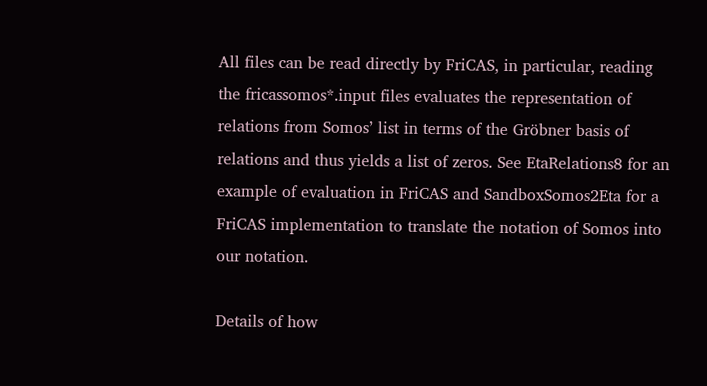All files can be read directly by FriCAS, in particular, reading the fricassomos*.input files evaluates the representation of relations from Somos’ list in terms of the Gröbner basis of relations and thus yields a list of zeros. See EtaRelations8 for an example of evaluation in FriCAS and SandboxSomos2Eta for a FriCAS implementation to translate the notation of Somos into our notation.

Details of how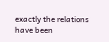exactly the relations have been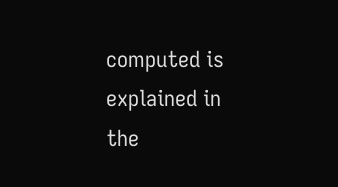computed is explained in the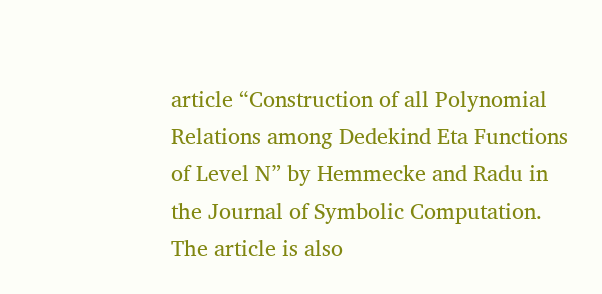article “Construction of all Polynomial Relations among Dedekind Eta Functions of Level N” by Hemmecke and Radu in the Journal of Symbolic Computation. The article is also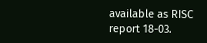available as RISC report 18-03.